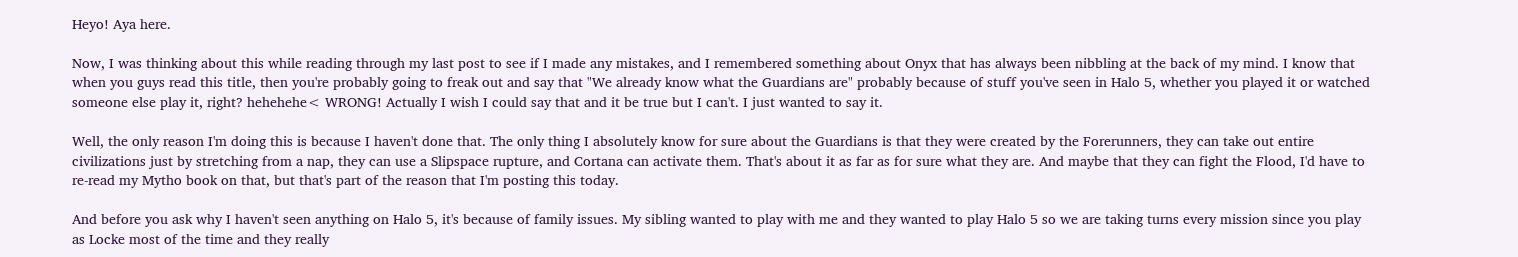Heyo! Aya here.

Now, I was thinking about this while reading through my last post to see if I made any mistakes, and I remembered something about Onyx that has always been nibbling at the back of my mind. I know that when you guys read this title, then you're probably going to freak out and say that "We already know what the Guardians are" probably because of stuff you've seen in Halo 5, whether you played it or watched someone else play it, right? hehehehe< WRONG! Actually I wish I could say that and it be true but I can't. I just wanted to say it.

Well, the only reason I'm doing this is because I haven't done that. The only thing I absolutely know for sure about the Guardians is that they were created by the Forerunners, they can take out entire civilizations just by stretching from a nap, they can use a Slipspace rupture, and Cortana can activate them. That's about it as far as for sure what they are. And maybe that they can fight the Flood, I'd have to re-read my Mytho book on that, but that's part of the reason that I'm posting this today.

And before you ask why I haven't seen anything on Halo 5, it's because of family issues. My sibling wanted to play with me and they wanted to play Halo 5 so we are taking turns every mission since you play as Locke most of the time and they really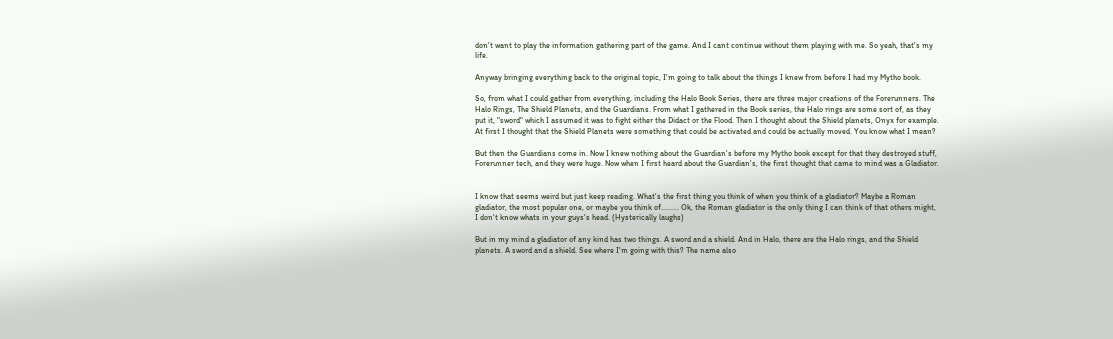don't want to play the information gathering part of the game. And I cant continue without them playing with me. So yeah, that's my life.

Anyway bringing everything back to the original topic, I'm going to talk about the things I knew from before I had my Mytho book.

So, from what I could gather from everything, including the Halo Book Series, there are three major creations of the Forerunners. The Halo Rings, The Shield Planets, and the Guardians. From what I gathered in the Book series, the Halo rings are some sort of, as they put it, "sword" which I assumed it was to fight either the Didact or the Flood. Then I thought about the Shield planets, Onyx for example. At first I thought that the Shield Planets were something that could be activated and could be actually moved. You know what I mean?

But then the Guardians come in. Now I knew nothing about the Guardian's before my Mytho book except for that they destroyed stuff, Forerunner tech, and they were huge. Now when I first heard about the Guardian's, the first thought that came to mind was a Gladiator.


I know that seems weird but just keep reading. What's the first thing you think of when you think of a gladiator? Maybe a Roman gladiator, the most popular one, or maybe you think of......... Ok, the Roman gladiator is the only thing I can think of that others might, I don't know whats in your guys's head. (Hysterically laughs)

But in my mind a gladiator of any kind has two things. A sword and a shield. And in Halo, there are the Halo rings, and the Shield planets. A sword and a shield. See where I'm going with this? The name also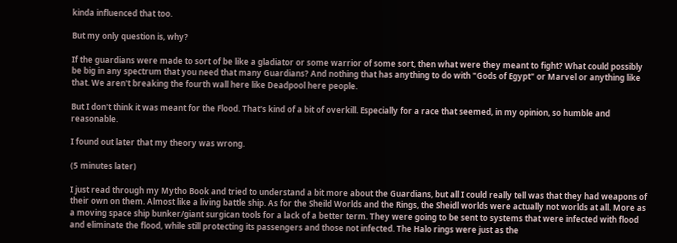kinda influenced that too.

But my only question is, why?

If the guardians were made to sort of be like a gladiator or some warrior of some sort, then what were they meant to fight? What could possibly be big in any spectrum that you need that many Guardians? And nothing that has anything to do with "Gods of Egypt" or Marvel or anything like that. We aren't breaking the fourth wall here like Deadpool here people.

But I don't think it was meant for the Flood. That's kind of a bit of overkill. Especially for a race that seemed, in my opinion, so humble and reasonable.

I found out later that my theory was wrong.

(5 minutes later)

I just read through my Mytho Book and tried to understand a bit more about the Guardians, but all I could really tell was that they had weapons of their own on them. Almost like a living battle ship. As for the Sheild Worlds and the Rings, the Sheidl worlds were actually not worlds at all. More as a moving space ship bunker/giant surgican tools for a lack of a better term. They were going to be sent to systems that were infected with flood and eliminate the flood, while still protecting its passengers and those not infected. The Halo rings were just as the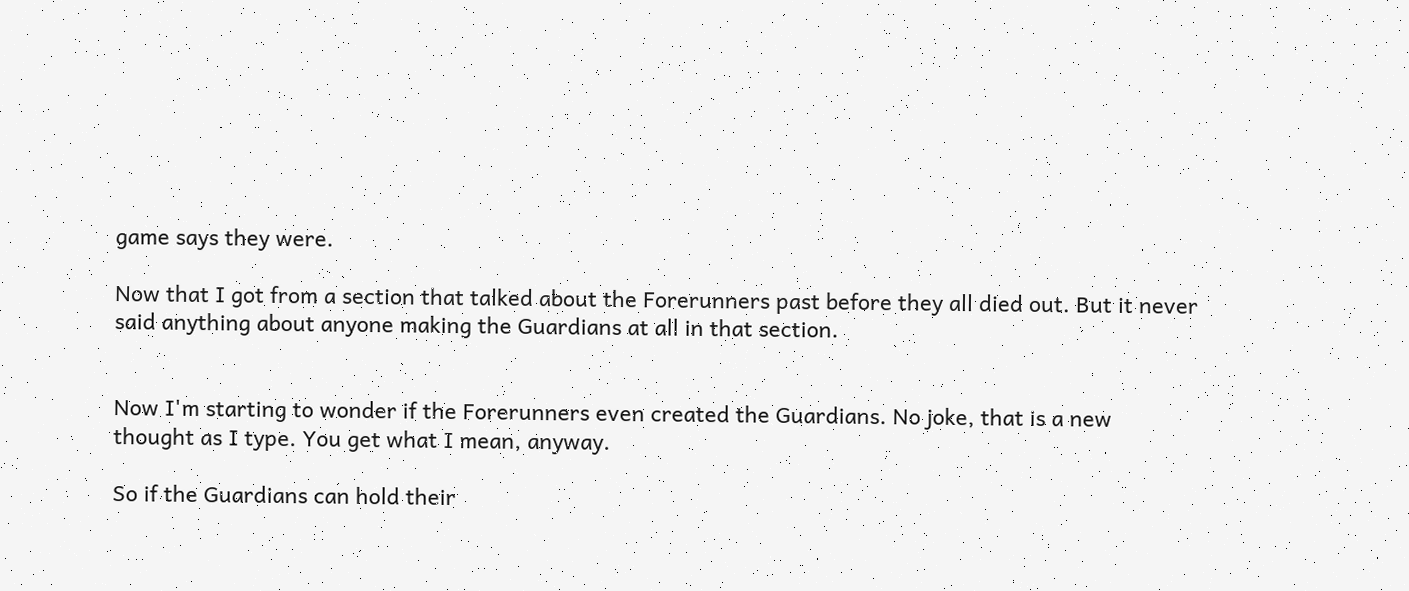game says they were.

Now that I got from a section that talked about the Forerunners past before they all died out. But it never said anything about anyone making the Guardians at all in that section.


Now I'm starting to wonder if the Forerunners even created the Guardians. No joke, that is a new thought as I type. You get what I mean, anyway.

So if the Guardians can hold their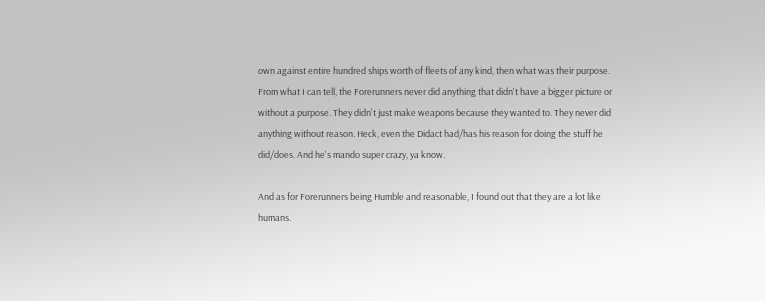own against entire hundred ships worth of fleets of any kind, then what was their purpose. From what I can tell, the Forerunners never did anything that didn't have a bigger picture or without a purpose. They didn't just make weapons because they wanted to. They never did anything without reason. Heck, even the Didact had/has his reason for doing the stuff he did/does. And he's mando super crazy, ya know.

And as for Forerunners being Humble and reasonable, I found out that they are a lot like humans.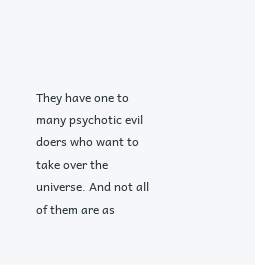They have one to many psychotic evil doers who want to take over the universe. And not all of them are as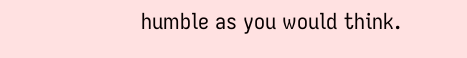humble as you would think.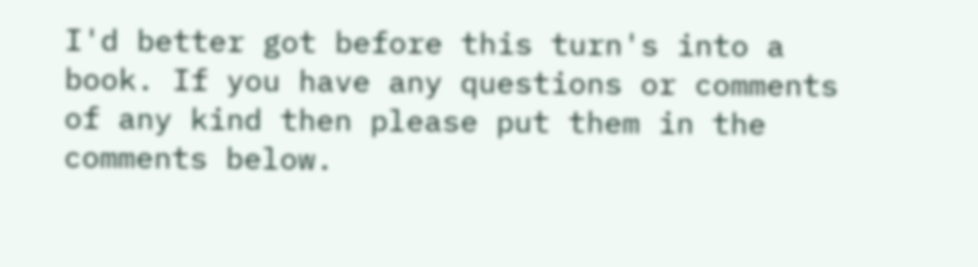I'd better got before this turn's into a book. If you have any questions or comments of any kind then please put them in the comments below.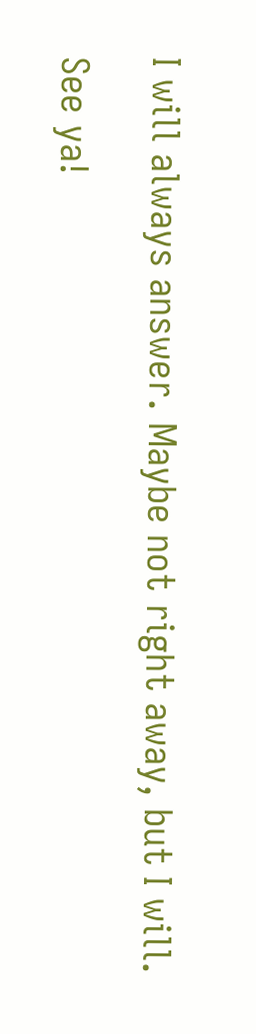I will always answer. Maybe not right away, but I will.

See ya!